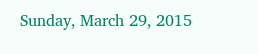Sunday, March 29, 2015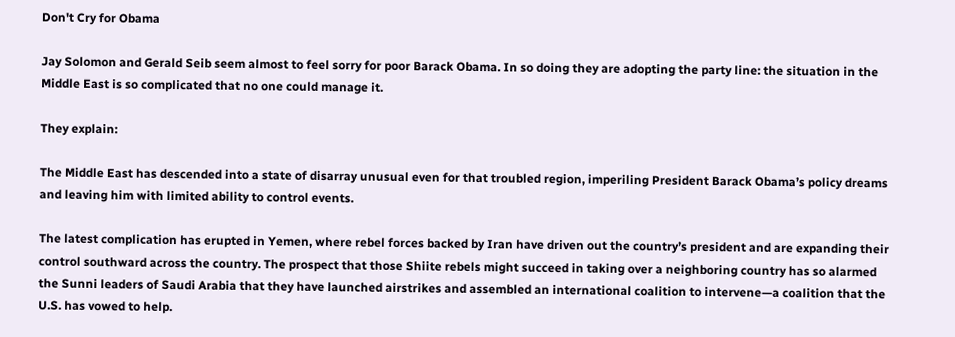Don't Cry for Obama

Jay Solomon and Gerald Seib seem almost to feel sorry for poor Barack Obama. In so doing they are adopting the party line: the situation in the Middle East is so complicated that no one could manage it.

They explain:

The Middle East has descended into a state of disarray unusual even for that troubled region, imperiling President Barack Obama’s policy dreams and leaving him with limited ability to control events.

The latest complication has erupted in Yemen, where rebel forces backed by Iran have driven out the country’s president and are expanding their control southward across the country. The prospect that those Shiite rebels might succeed in taking over a neighboring country has so alarmed the Sunni leaders of Saudi Arabia that they have launched airstrikes and assembled an international coalition to intervene—a coalition that the U.S. has vowed to help.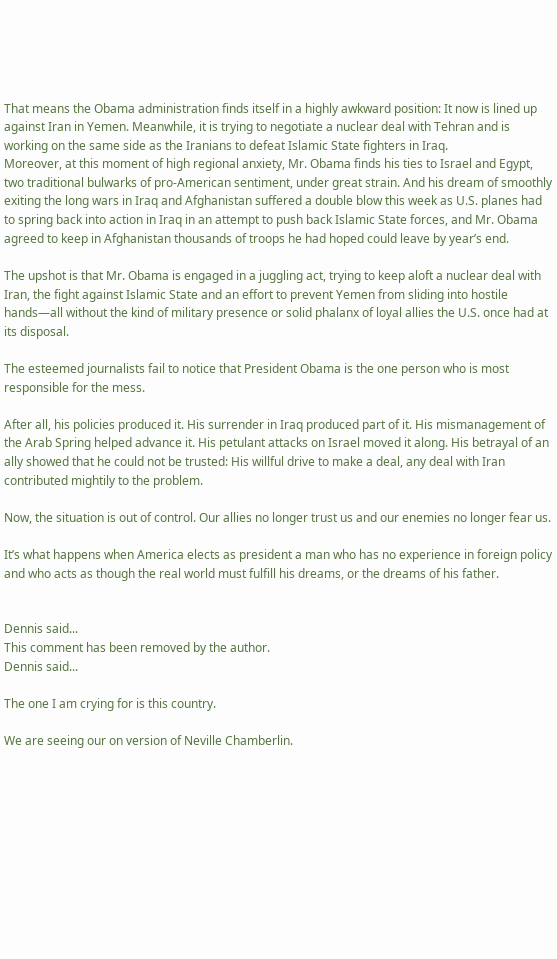That means the Obama administration finds itself in a highly awkward position: It now is lined up against Iran in Yemen. Meanwhile, it is trying to negotiate a nuclear deal with Tehran and is working on the same side as the Iranians to defeat Islamic State fighters in Iraq.
Moreover, at this moment of high regional anxiety, Mr. Obama finds his ties to Israel and Egypt, two traditional bulwarks of pro-American sentiment, under great strain. And his dream of smoothly exiting the long wars in Iraq and Afghanistan suffered a double blow this week as U.S. planes had to spring back into action in Iraq in an attempt to push back Islamic State forces, and Mr. Obama agreed to keep in Afghanistan thousands of troops he had hoped could leave by year’s end.

The upshot is that Mr. Obama is engaged in a juggling act, trying to keep aloft a nuclear deal with Iran, the fight against Islamic State and an effort to prevent Yemen from sliding into hostile hands—all without the kind of military presence or solid phalanx of loyal allies the U.S. once had at its disposal.

The esteemed journalists fail to notice that President Obama is the one person who is most responsible for the mess.

After all, his policies produced it. His surrender in Iraq produced part of it. His mismanagement of the Arab Spring helped advance it. His petulant attacks on Israel moved it along. His betrayal of an ally showed that he could not be trusted: His willful drive to make a deal, any deal with Iran contributed mightily to the problem.

Now, the situation is out of control. Our allies no longer trust us and our enemies no longer fear us.

It’s what happens when America elects as president a man who has no experience in foreign policy and who acts as though the real world must fulfill his dreams, or the dreams of his father.


Dennis said...
This comment has been removed by the author.
Dennis said...

The one I am crying for is this country.

We are seeing our on version of Neville Chamberlin.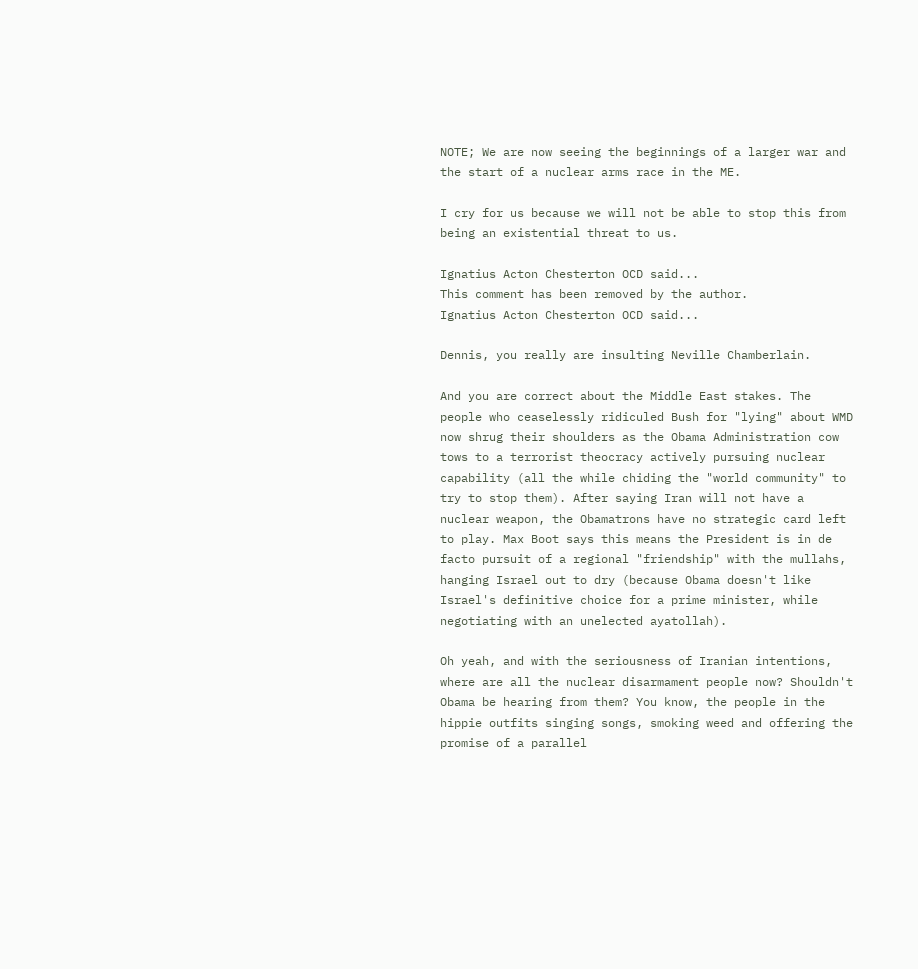NOTE; We are now seeing the beginnings of a larger war and the start of a nuclear arms race in the ME.

I cry for us because we will not be able to stop this from being an existential threat to us.

Ignatius Acton Chesterton OCD said...
This comment has been removed by the author.
Ignatius Acton Chesterton OCD said...

Dennis, you really are insulting Neville Chamberlain.

And you are correct about the Middle East stakes. The people who ceaselessly ridiculed Bush for "lying" about WMD now shrug their shoulders as the Obama Administration cow tows to a terrorist theocracy actively pursuing nuclear capability (all the while chiding the "world community" to try to stop them). After saying Iran will not have a nuclear weapon, the Obamatrons have no strategic card left to play. Max Boot says this means the President is in de facto pursuit of a regional "friendship" with the mullahs, hanging Israel out to dry (because Obama doesn't like Israel's definitive choice for a prime minister, while negotiating with an unelected ayatollah).

Oh yeah, and with the seriousness of Iranian intentions, where are all the nuclear disarmament people now? Shouldn't Obama be hearing from them? You know, the people in the hippie outfits singing songs, smoking weed and offering the promise of a parallel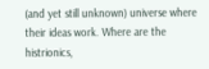(and yet still unknown) universe where their ideas work. Where are the histrionics,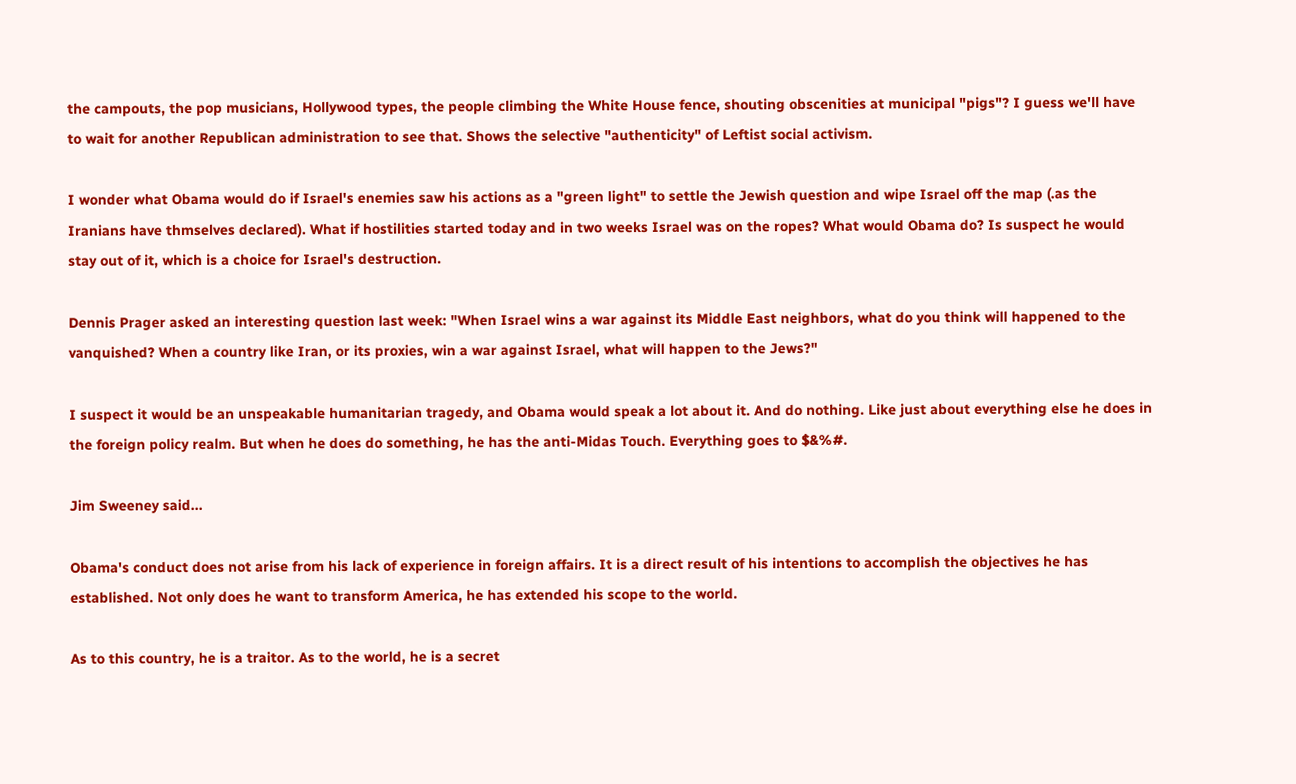the campouts, the pop musicians, Hollywood types, the people climbing the White House fence, shouting obscenities at municipal "pigs"? I guess we'll have to wait for another Republican administration to see that. Shows the selective "authenticity" of Leftist social activism.

I wonder what Obama would do if Israel's enemies saw his actions as a "green light" to settle the Jewish question and wipe Israel off the map (.as the Iranians have thmselves declared). What if hostilities started today and in two weeks Israel was on the ropes? What would Obama do? Is suspect he would stay out of it, which is a choice for Israel's destruction.

Dennis Prager asked an interesting question last week: "When Israel wins a war against its Middle East neighbors, what do you think will happened to the vanquished? When a country like Iran, or its proxies, win a war against Israel, what will happen to the Jews?"

I suspect it would be an unspeakable humanitarian tragedy, and Obama would speak a lot about it. And do nothing. Like just about everything else he does in the foreign policy realm. But when he does do something, he has the anti-Midas Touch. Everything goes to $&%#.

Jim Sweeney said...

Obama's conduct does not arise from his lack of experience in foreign affairs. It is a direct result of his intentions to accomplish the objectives he has established. Not only does he want to transform America, he has extended his scope to the world.

As to this country, he is a traitor. As to the world, he is a secret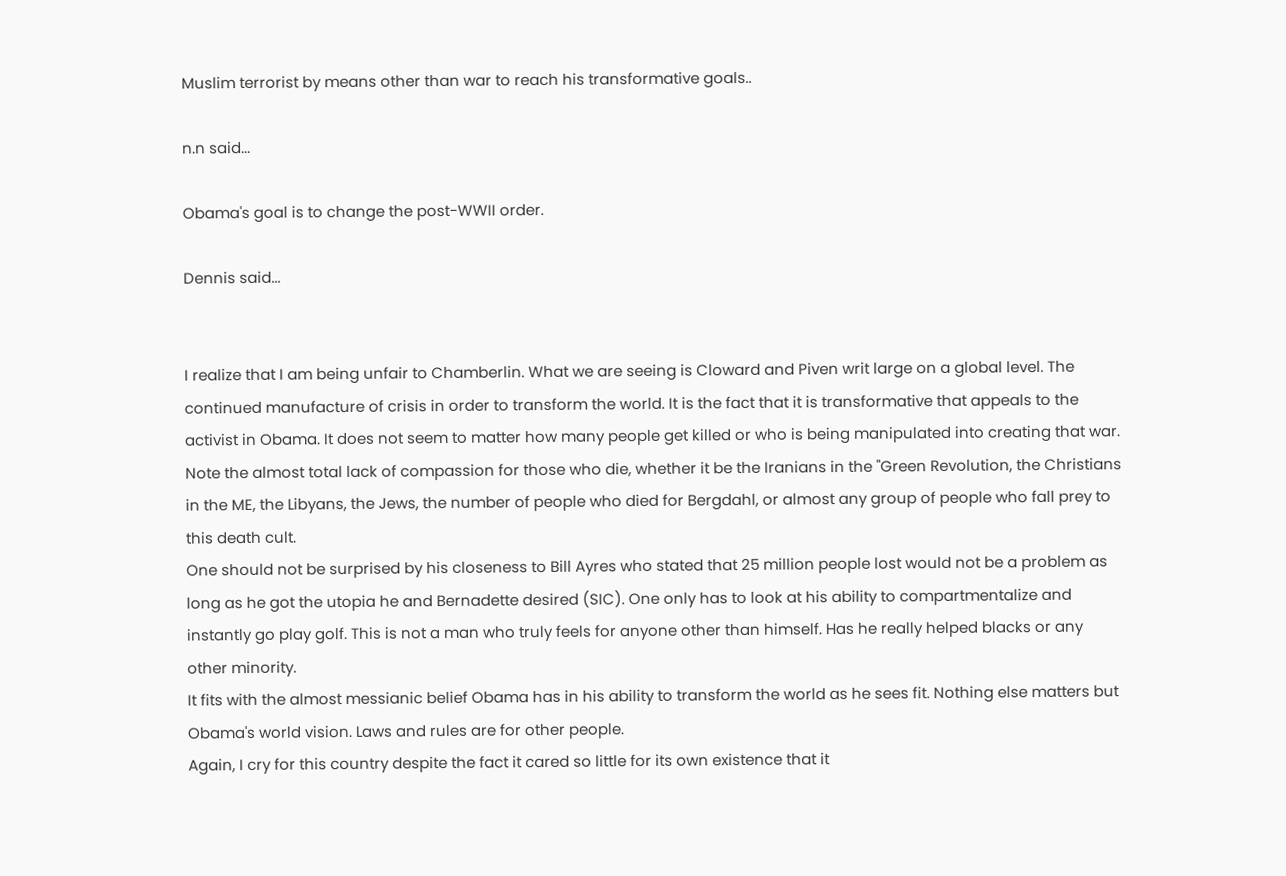Muslim terrorist by means other than war to reach his transformative goals..

n.n said...

Obama's goal is to change the post-WWII order.

Dennis said...


I realize that I am being unfair to Chamberlin. What we are seeing is Cloward and Piven writ large on a global level. The continued manufacture of crisis in order to transform the world. It is the fact that it is transformative that appeals to the activist in Obama. It does not seem to matter how many people get killed or who is being manipulated into creating that war.
Note the almost total lack of compassion for those who die, whether it be the Iranians in the "Green Revolution, the Christians in the ME, the Libyans, the Jews, the number of people who died for Bergdahl, or almost any group of people who fall prey to this death cult.
One should not be surprised by his closeness to Bill Ayres who stated that 25 million people lost would not be a problem as long as he got the utopia he and Bernadette desired (SIC). One only has to look at his ability to compartmentalize and instantly go play golf. This is not a man who truly feels for anyone other than himself. Has he really helped blacks or any other minority.
It fits with the almost messianic belief Obama has in his ability to transform the world as he sees fit. Nothing else matters but Obama's world vision. Laws and rules are for other people.
Again, I cry for this country despite the fact it cared so little for its own existence that it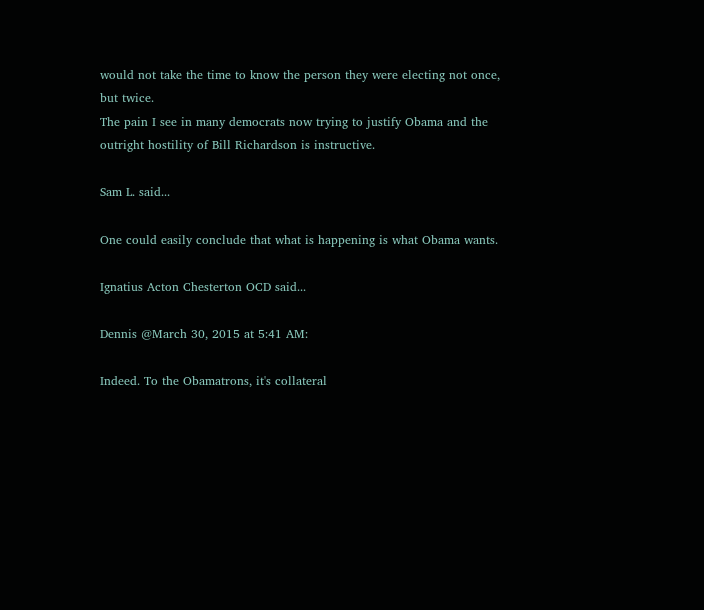would not take the time to know the person they were electing not once, but twice.
The pain I see in many democrats now trying to justify Obama and the outright hostility of Bill Richardson is instructive.

Sam L. said...

One could easily conclude that what is happening is what Obama wants.

Ignatius Acton Chesterton OCD said...

Dennis @March 30, 2015 at 5:41 AM:

Indeed. To the Obamatrons, it's collateral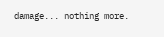damage... nothing more.